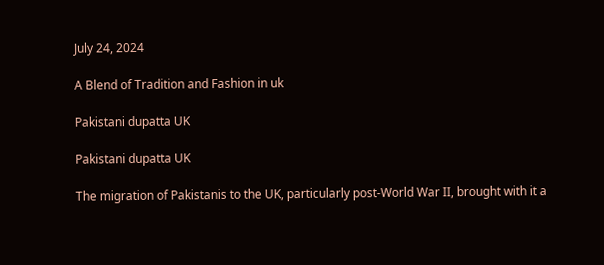July 24, 2024

A Blend of Tradition and Fashion in uk

Pakistani dupatta UK

Pakistani dupatta UK

The migration of Pakistanis to the UK, particularly post-World War II, brought with it a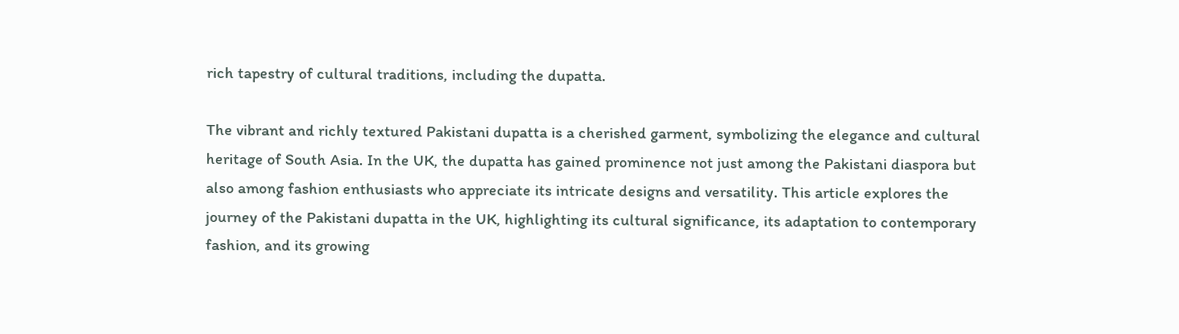rich tapestry of cultural traditions, including the dupatta.

The vibrant and richly textured Pakistani dupatta is a cherished garment, symbolizing the elegance and cultural heritage of South Asia. In the UK, the dupatta has gained prominence not just among the Pakistani diaspora but also among fashion enthusiasts who appreciate its intricate designs and versatility. This article explores the journey of the Pakistani dupatta in the UK, highlighting its cultural significance, its adaptation to contemporary fashion, and its growing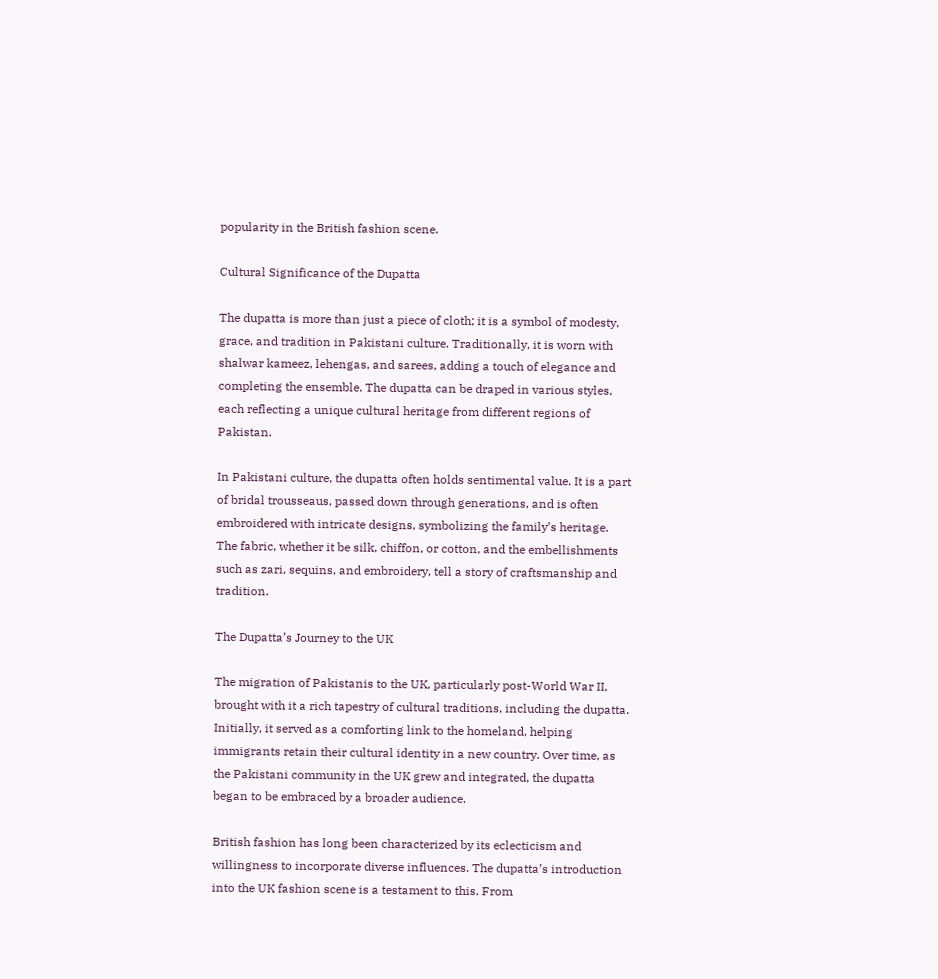popularity in the British fashion scene.

Cultural Significance of the Dupatta

The dupatta is more than just a piece of cloth; it is a symbol of modesty, grace, and tradition in Pakistani culture. Traditionally, it is worn with shalwar kameez, lehengas, and sarees, adding a touch of elegance and completing the ensemble. The dupatta can be draped in various styles, each reflecting a unique cultural heritage from different regions of Pakistan.

In Pakistani culture, the dupatta often holds sentimental value. It is a part of bridal trousseaus, passed down through generations, and is often embroidered with intricate designs, symbolizing the family’s heritage. The fabric, whether it be silk, chiffon, or cotton, and the embellishments such as zari, sequins, and embroidery, tell a story of craftsmanship and tradition.

The Dupatta’s Journey to the UK

The migration of Pakistanis to the UK, particularly post-World War II, brought with it a rich tapestry of cultural traditions, including the dupatta. Initially, it served as a comforting link to the homeland, helping immigrants retain their cultural identity in a new country. Over time, as the Pakistani community in the UK grew and integrated, the dupatta began to be embraced by a broader audience.

British fashion has long been characterized by its eclecticism and willingness to incorporate diverse influences. The dupatta’s introduction into the UK fashion scene is a testament to this. From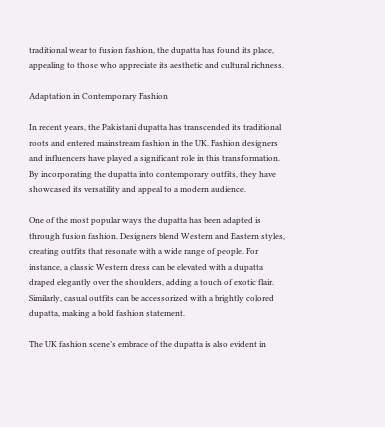traditional wear to fusion fashion, the dupatta has found its place, appealing to those who appreciate its aesthetic and cultural richness.

Adaptation in Contemporary Fashion

In recent years, the Pakistani dupatta has transcended its traditional roots and entered mainstream fashion in the UK. Fashion designers and influencers have played a significant role in this transformation. By incorporating the dupatta into contemporary outfits, they have showcased its versatility and appeal to a modern audience.

One of the most popular ways the dupatta has been adapted is through fusion fashion. Designers blend Western and Eastern styles, creating outfits that resonate with a wide range of people. For instance, a classic Western dress can be elevated with a dupatta draped elegantly over the shoulders, adding a touch of exotic flair. Similarly, casual outfits can be accessorized with a brightly colored dupatta, making a bold fashion statement.

The UK fashion scene’s embrace of the dupatta is also evident in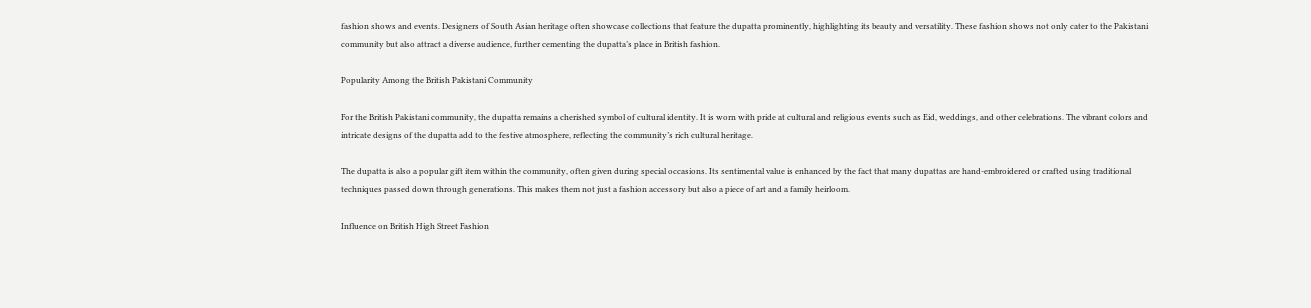fashion shows and events. Designers of South Asian heritage often showcase collections that feature the dupatta prominently, highlighting its beauty and versatility. These fashion shows not only cater to the Pakistani community but also attract a diverse audience, further cementing the dupatta’s place in British fashion.

Popularity Among the British Pakistani Community

For the British Pakistani community, the dupatta remains a cherished symbol of cultural identity. It is worn with pride at cultural and religious events such as Eid, weddings, and other celebrations. The vibrant colors and intricate designs of the dupatta add to the festive atmosphere, reflecting the community’s rich cultural heritage.

The dupatta is also a popular gift item within the community, often given during special occasions. Its sentimental value is enhanced by the fact that many dupattas are hand-embroidered or crafted using traditional techniques passed down through generations. This makes them not just a fashion accessory but also a piece of art and a family heirloom.

Influence on British High Street Fashion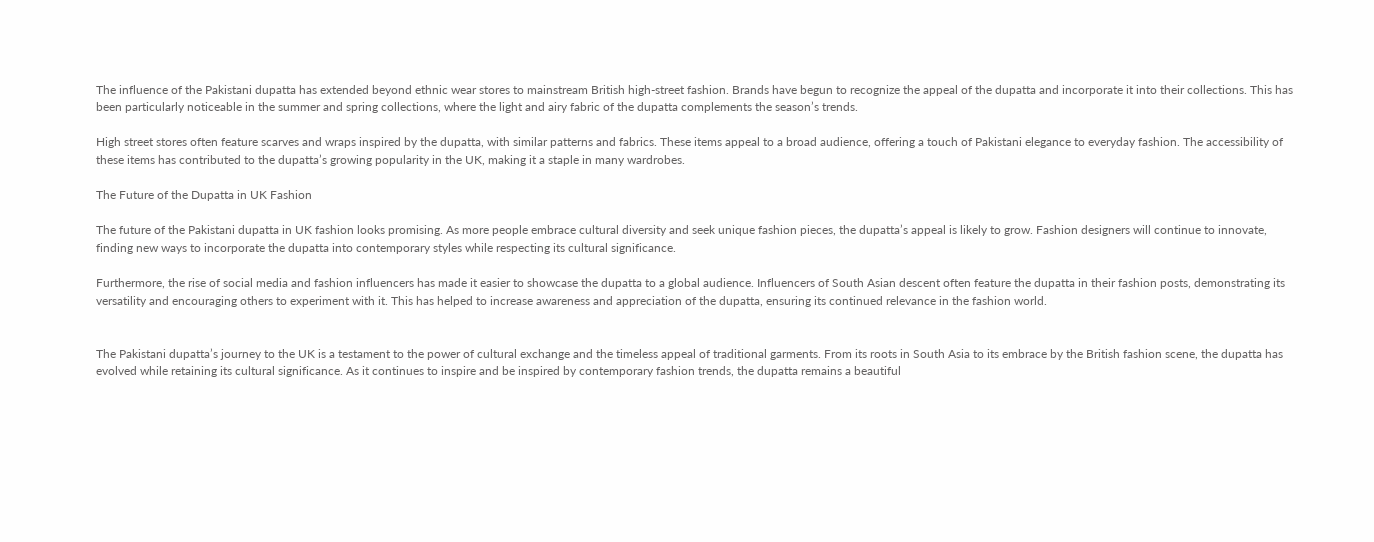The influence of the Pakistani dupatta has extended beyond ethnic wear stores to mainstream British high-street fashion. Brands have begun to recognize the appeal of the dupatta and incorporate it into their collections. This has been particularly noticeable in the summer and spring collections, where the light and airy fabric of the dupatta complements the season’s trends.

High street stores often feature scarves and wraps inspired by the dupatta, with similar patterns and fabrics. These items appeal to a broad audience, offering a touch of Pakistani elegance to everyday fashion. The accessibility of these items has contributed to the dupatta’s growing popularity in the UK, making it a staple in many wardrobes.

The Future of the Dupatta in UK Fashion

The future of the Pakistani dupatta in UK fashion looks promising. As more people embrace cultural diversity and seek unique fashion pieces, the dupatta’s appeal is likely to grow. Fashion designers will continue to innovate, finding new ways to incorporate the dupatta into contemporary styles while respecting its cultural significance.

Furthermore, the rise of social media and fashion influencers has made it easier to showcase the dupatta to a global audience. Influencers of South Asian descent often feature the dupatta in their fashion posts, demonstrating its versatility and encouraging others to experiment with it. This has helped to increase awareness and appreciation of the dupatta, ensuring its continued relevance in the fashion world.


The Pakistani dupatta’s journey to the UK is a testament to the power of cultural exchange and the timeless appeal of traditional garments. From its roots in South Asia to its embrace by the British fashion scene, the dupatta has evolved while retaining its cultural significance. As it continues to inspire and be inspired by contemporary fashion trends, the dupatta remains a beautiful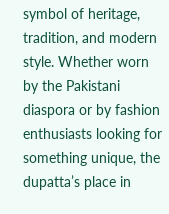symbol of heritage, tradition, and modern style. Whether worn by the Pakistani diaspora or by fashion enthusiasts looking for something unique, the dupatta’s place in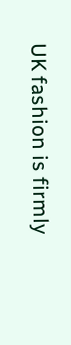UK fashion is firmly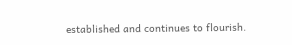established and continues to flourish.